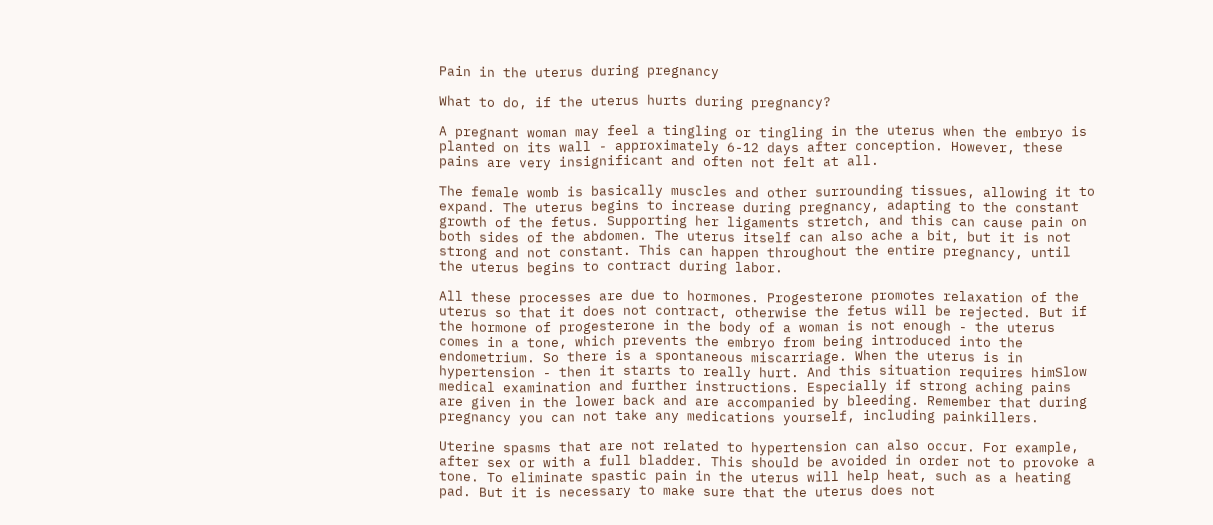Pain in the uterus during pregnancy

What to do, if the uterus hurts during pregnancy?

A pregnant woman may feel a tingling or tingling in the uterus when the embryo is planted on its wall - approximately 6-12 days after conception. However, these pains are very insignificant and often not felt at all.

The female womb is basically muscles and other surrounding tissues, allowing it to expand. The uterus begins to increase during pregnancy, adapting to the constant growth of the fetus. Supporting her ligaments stretch, and this can cause pain on both sides of the abdomen. The uterus itself can also ache a bit, but it is not strong and not constant. This can happen throughout the entire pregnancy, until the uterus begins to contract during labor.

All these processes are due to hormones. Progesterone promotes relaxation of the uterus so that it does not contract, otherwise the fetus will be rejected. But if the hormone of progesterone in the body of a woman is not enough - the uterus comes in a tone, which prevents the embryo from being introduced into the endometrium. So there is a spontaneous miscarriage. When the uterus is in hypertension - then it starts to really hurt. And this situation requires himSlow medical examination and further instructions. Especially if strong aching pains are given in the lower back and are accompanied by bleeding. Remember that during pregnancy you can not take any medications yourself, including painkillers.

Uterine spasms that are not related to hypertension can also occur. For example, after sex or with a full bladder. This should be avoided in order not to provoke a tone. To eliminate spastic pain in the uterus will help heat, such as a heating pad. But it is necessary to make sure that the uterus does not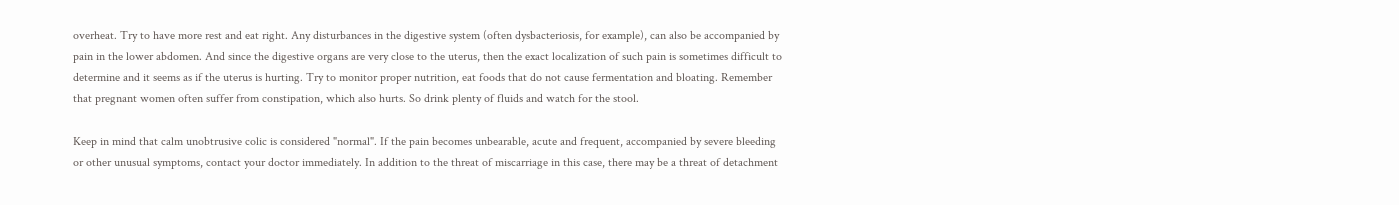overheat. Try to have more rest and eat right. Any disturbances in the digestive system (often dysbacteriosis, for example), can also be accompanied by pain in the lower abdomen. And since the digestive organs are very close to the uterus, then the exact localization of such pain is sometimes difficult to determine and it seems as if the uterus is hurting. Try to monitor proper nutrition, eat foods that do not cause fermentation and bloating. Remember that pregnant women often suffer from constipation, which also hurts. So drink plenty of fluids and watch for the stool.

Keep in mind that calm unobtrusive colic is considered "normal". If the pain becomes unbearable, acute and frequent, accompanied by severe bleeding or other unusual symptoms, contact your doctor immediately. In addition to the threat of miscarriage in this case, there may be a threat of detachment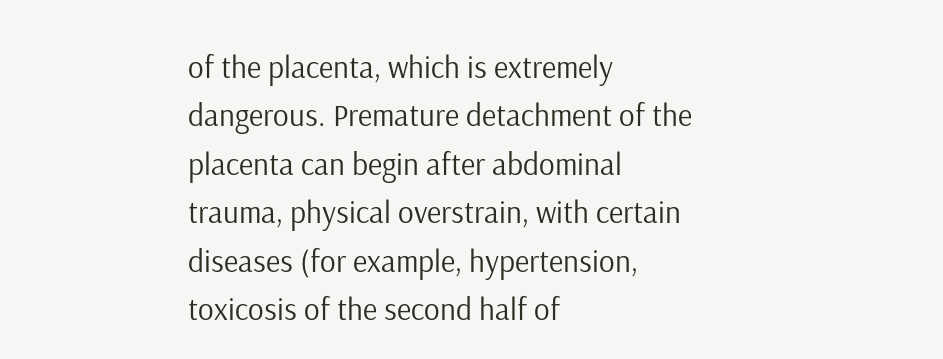of the placenta, which is extremely dangerous. Premature detachment of the placenta can begin after abdominal trauma, physical overstrain, with certain diseases (for example, hypertension, toxicosis of the second half of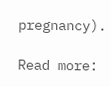pregnancy).

Read more: